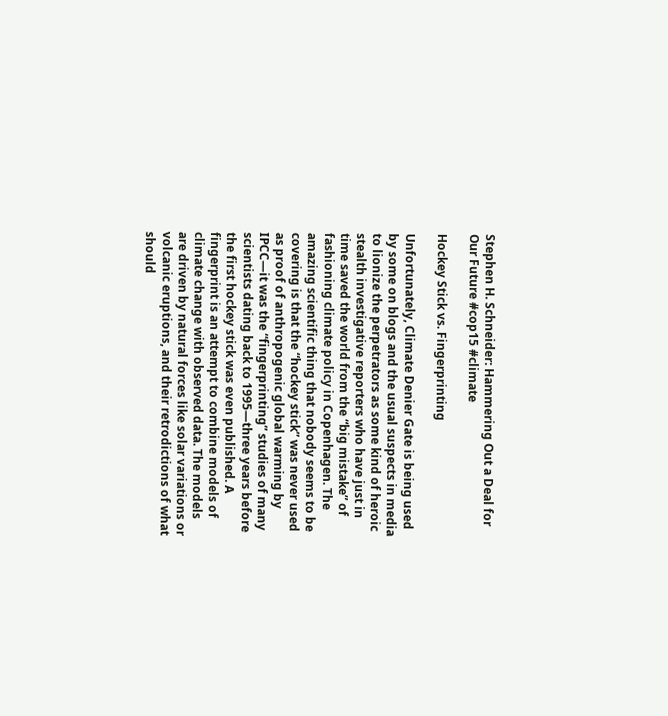Stephen H. Schneider: Hammering Out a Deal for Our Future #cop15 #climate

Hockey Stick vs. Fingerprinting

Unfortunately, Climate Denier Gate is being used by some on blogs and the usual suspects in media to lionize the perpetrators as some kind of heroic stealth investigative reporters who have just in time saved the world from the “big mistake” of fashioning climate policy in Copenhagen. The amazing scientific thing that nobody seems to be covering is that the “hockey stick” was never used as proof of anthropogenic global warming by IPCC—it was the “fingerprinting” studies of many scientists dating back to 1995—three years before the first hockey stick was even published. A fingerprint is an attempt to combine models of climate change with observed data. The models are driven by natural forces like solar variations or volcanic eruptions, and their retrodictions of what should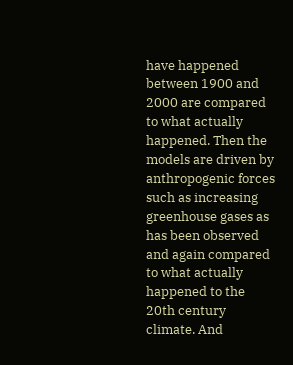have happened between 1900 and 2000 are compared to what actually happened. Then the models are driven by anthropogenic forces such as increasing greenhouse gases as has been observed and again compared to what actually happened to the 20th century climate. And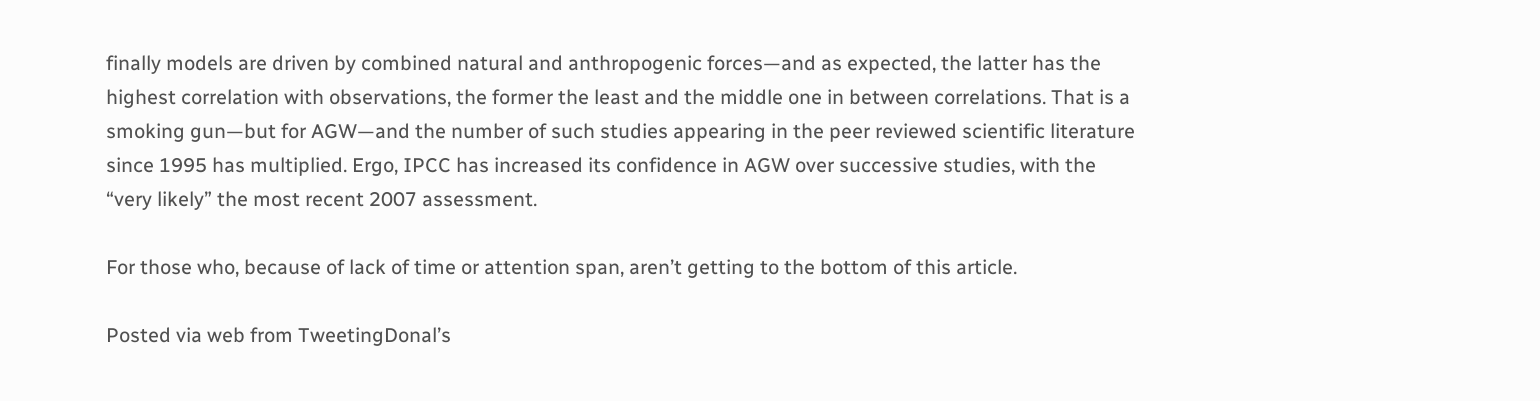finally models are driven by combined natural and anthropogenic forces—and as expected, the latter has the highest correlation with observations, the former the least and the middle one in between correlations. That is a smoking gun—but for AGW—and the number of such studies appearing in the peer reviewed scientific literature since 1995 has multiplied. Ergo, IPCC has increased its confidence in AGW over successive studies, with the “very likely” the most recent 2007 assessment.

For those who, because of lack of time or attention span, aren’t getting to the bottom of this article.

Posted via web from TweetingDonal’s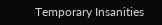Temporary Insanities